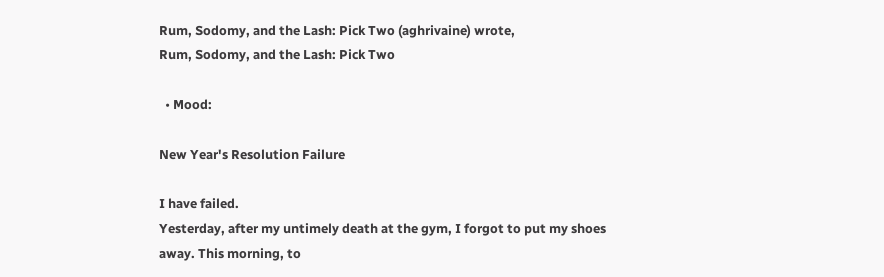Rum, Sodomy, and the Lash: Pick Two (aghrivaine) wrote,
Rum, Sodomy, and the Lash: Pick Two

  • Mood:

New Year's Resolution Failure

I have failed.
Yesterday, after my untimely death at the gym, I forgot to put my shoes away. This morning, to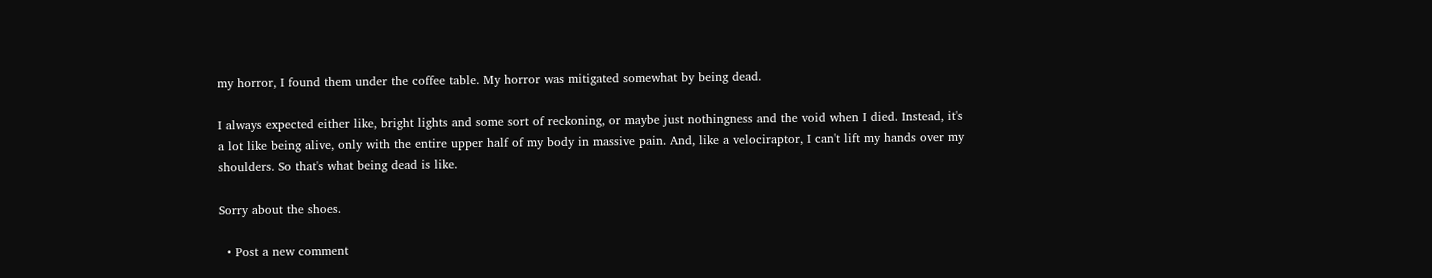my horror, I found them under the coffee table. My horror was mitigated somewhat by being dead.

I always expected either like, bright lights and some sort of reckoning, or maybe just nothingness and the void when I died. Instead, it's a lot like being alive, only with the entire upper half of my body in massive pain. And, like a velociraptor, I can't lift my hands over my shoulders. So that's what being dead is like.

Sorry about the shoes.

  • Post a new comment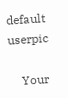default userpic

    Your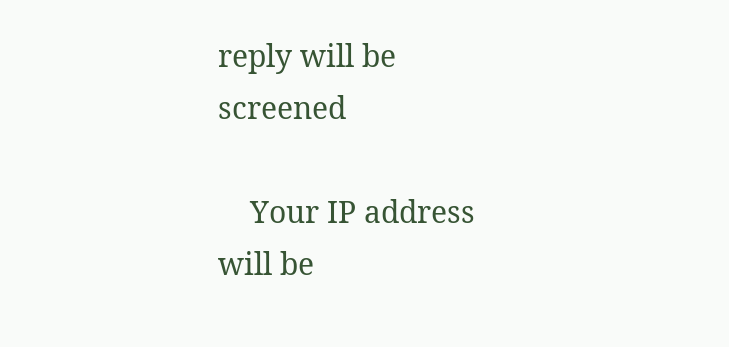reply will be screened

    Your IP address will be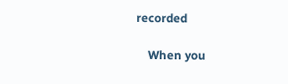recorded

    When you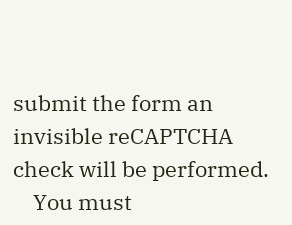submit the form an invisible reCAPTCHA check will be performed.
    You must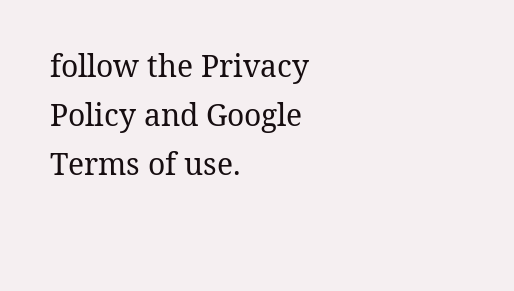follow the Privacy Policy and Google Terms of use.